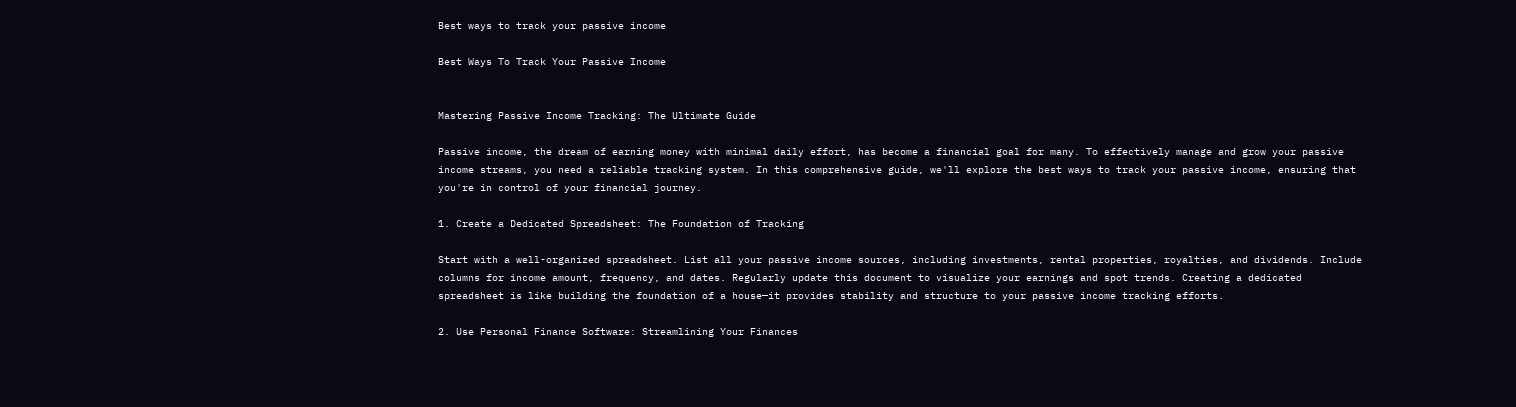Best ways to track your passive income

Best Ways To Track Your Passive Income


Mastering Passive Income Tracking: The Ultimate Guide

Passive income, the dream of earning money with minimal daily effort, has become a financial goal for many. To effectively manage and grow your passive income streams, you need a reliable tracking system. In this comprehensive guide, we'll explore the best ways to track your passive income, ensuring that you're in control of your financial journey.

1. Create a Dedicated Spreadsheet: The Foundation of Tracking

Start with a well-organized spreadsheet. List all your passive income sources, including investments, rental properties, royalties, and dividends. Include columns for income amount, frequency, and dates. Regularly update this document to visualize your earnings and spot trends. Creating a dedicated spreadsheet is like building the foundation of a house—it provides stability and structure to your passive income tracking efforts.

2. Use Personal Finance Software: Streamlining Your Finances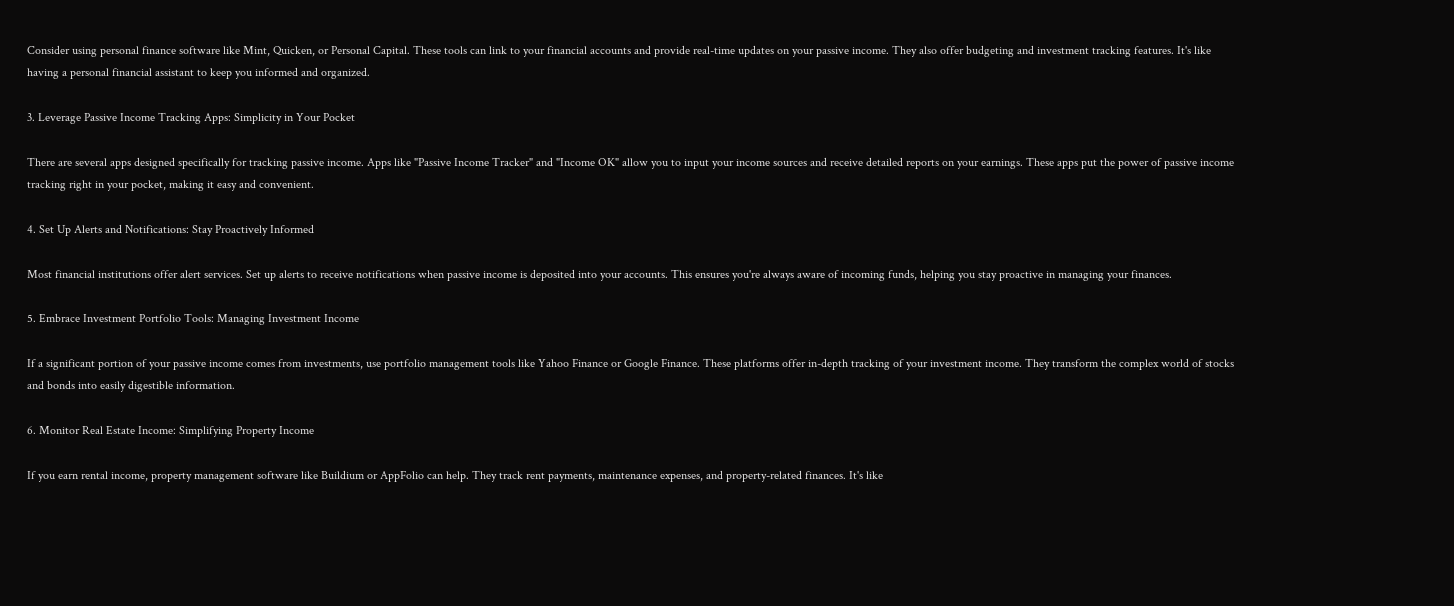Consider using personal finance software like Mint, Quicken, or Personal Capital. These tools can link to your financial accounts and provide real-time updates on your passive income. They also offer budgeting and investment tracking features. It's like having a personal financial assistant to keep you informed and organized.

3. Leverage Passive Income Tracking Apps: Simplicity in Your Pocket

There are several apps designed specifically for tracking passive income. Apps like "Passive Income Tracker" and "Income OK" allow you to input your income sources and receive detailed reports on your earnings. These apps put the power of passive income tracking right in your pocket, making it easy and convenient.

4. Set Up Alerts and Notifications: Stay Proactively Informed

Most financial institutions offer alert services. Set up alerts to receive notifications when passive income is deposited into your accounts. This ensures you're always aware of incoming funds, helping you stay proactive in managing your finances.

5. Embrace Investment Portfolio Tools: Managing Investment Income

If a significant portion of your passive income comes from investments, use portfolio management tools like Yahoo Finance or Google Finance. These platforms offer in-depth tracking of your investment income. They transform the complex world of stocks and bonds into easily digestible information.

6. Monitor Real Estate Income: Simplifying Property Income

If you earn rental income, property management software like Buildium or AppFolio can help. They track rent payments, maintenance expenses, and property-related finances. It's like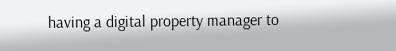having a digital property manager to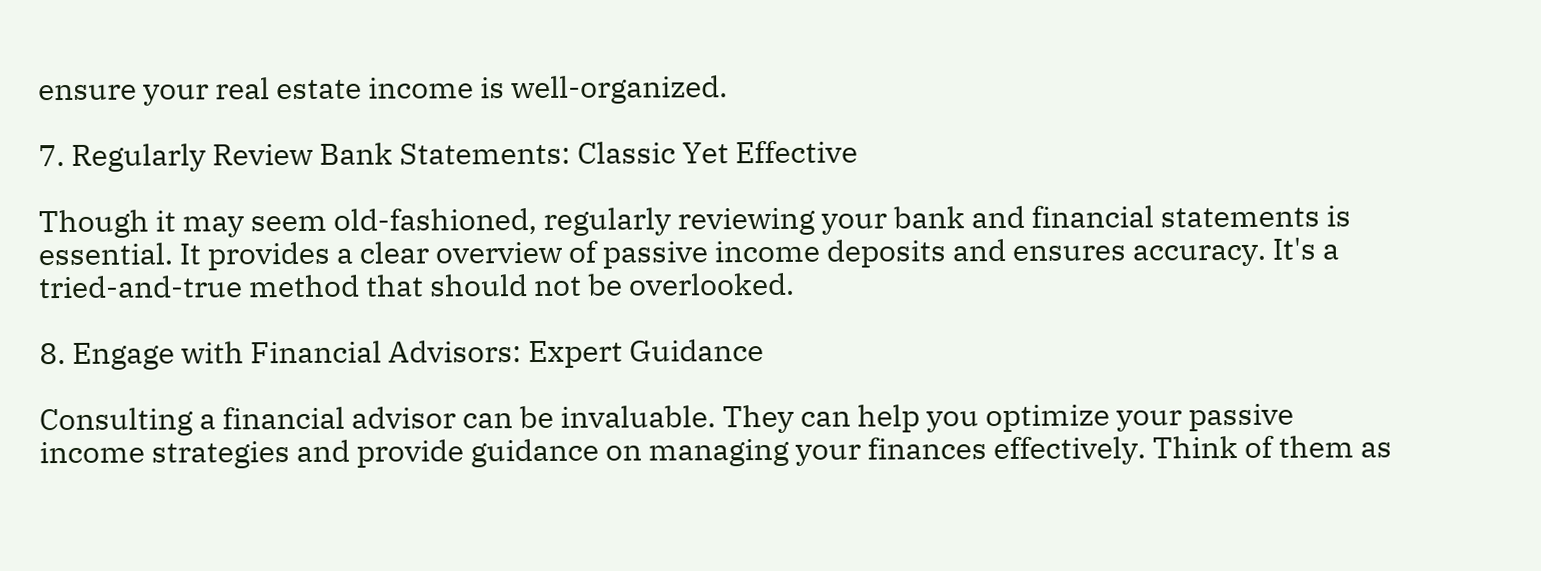ensure your real estate income is well-organized.

7. Regularly Review Bank Statements: Classic Yet Effective

Though it may seem old-fashioned, regularly reviewing your bank and financial statements is essential. It provides a clear overview of passive income deposits and ensures accuracy. It's a tried-and-true method that should not be overlooked.

8. Engage with Financial Advisors: Expert Guidance

Consulting a financial advisor can be invaluable. They can help you optimize your passive income strategies and provide guidance on managing your finances effectively. Think of them as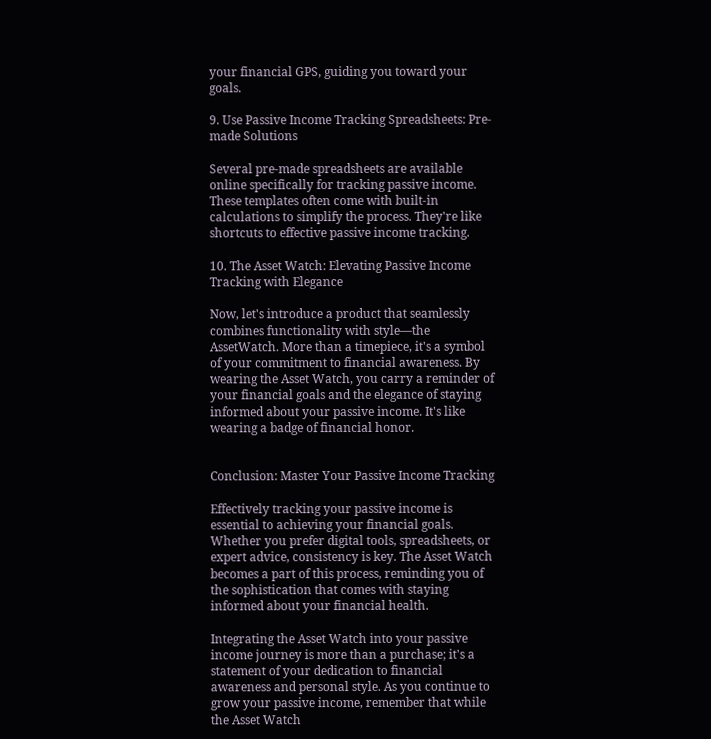your financial GPS, guiding you toward your goals.

9. Use Passive Income Tracking Spreadsheets: Pre-made Solutions

Several pre-made spreadsheets are available online specifically for tracking passive income. These templates often come with built-in calculations to simplify the process. They're like shortcuts to effective passive income tracking.

10. The Asset Watch: Elevating Passive Income Tracking with Elegance

Now, let's introduce a product that seamlessly combines functionality with style—the AssetWatch. More than a timepiece, it's a symbol of your commitment to financial awareness. By wearing the Asset Watch, you carry a reminder of your financial goals and the elegance of staying informed about your passive income. It's like wearing a badge of financial honor.


Conclusion: Master Your Passive Income Tracking

Effectively tracking your passive income is essential to achieving your financial goals. Whether you prefer digital tools, spreadsheets, or expert advice, consistency is key. The Asset Watch becomes a part of this process, reminding you of the sophistication that comes with staying informed about your financial health.

Integrating the Asset Watch into your passive income journey is more than a purchase; it's a statement of your dedication to financial awareness and personal style. As you continue to grow your passive income, remember that while the Asset Watch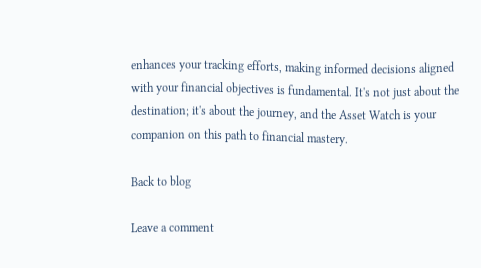enhances your tracking efforts, making informed decisions aligned with your financial objectives is fundamental. It's not just about the destination; it's about the journey, and the Asset Watch is your companion on this path to financial mastery.

Back to blog

Leave a comment